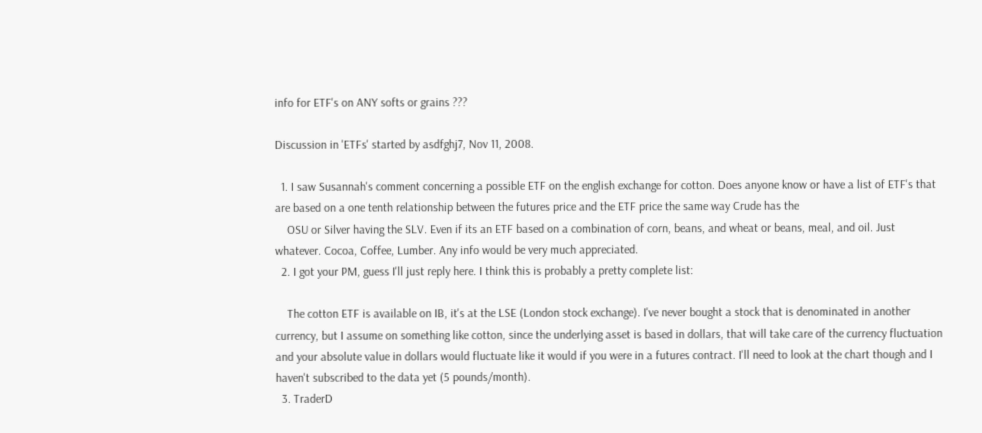info for ETF's on ANY softs or grains ???

Discussion in 'ETFs' started by asdfghj7, Nov 11, 2008.

  1. I saw Susannah's comment concerning a possible ETF on the english exchange for cotton. Does anyone know or have a list of ETF's that are based on a one tenth relationship between the futures price and the ETF price the same way Crude has the
    OSU or Silver having the SLV. Even if its an ETF based on a combination of corn, beans, and wheat or beans, meal, and oil. Just whatever. Cocoa, Coffee, Lumber. Any info would be very much appreciated.
  2. I got your PM, guess I'll just reply here. I think this is probably a pretty complete list:

    The cotton ETF is available on IB, it's at the LSE (London stock exchange). I've never bought a stock that is denominated in another currency, but I assume on something like cotton, since the underlying asset is based in dollars, that will take care of the currency fluctuation and your absolute value in dollars would fluctuate like it would if you were in a futures contract. I'll need to look at the chart though and I haven't subscribed to the data yet (5 pounds/month).
  3. TraderD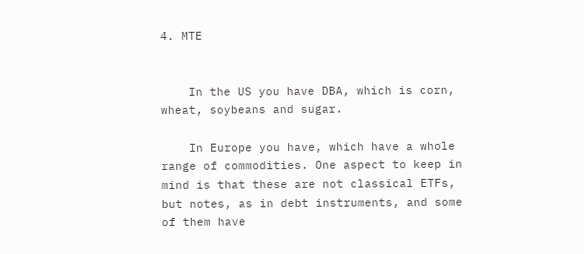4. MTE


    In the US you have DBA, which is corn, wheat, soybeans and sugar.

    In Europe you have, which have a whole range of commodities. One aspect to keep in mind is that these are not classical ETFs, but notes, as in debt instruments, and some of them have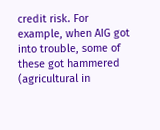credit risk. For example, when AIG got into trouble, some of these got hammered (agricultural in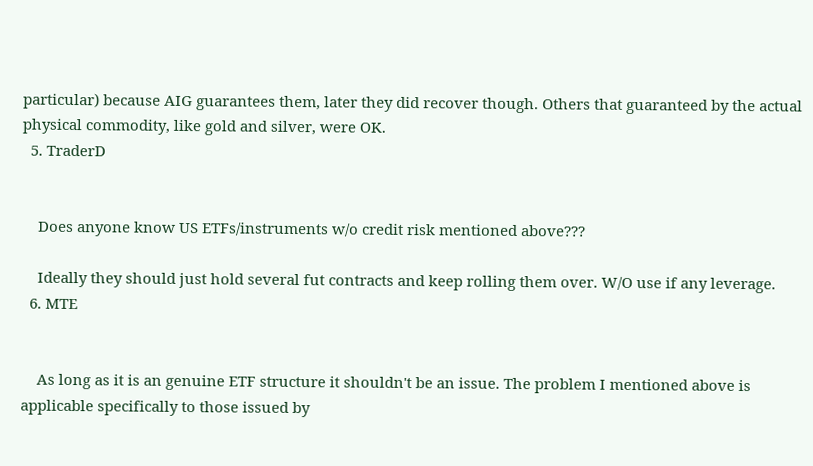particular) because AIG guarantees them, later they did recover though. Others that guaranteed by the actual physical commodity, like gold and silver, were OK.
  5. TraderD


    Does anyone know US ETFs/instruments w/o credit risk mentioned above???

    Ideally they should just hold several fut contracts and keep rolling them over. W/O use if any leverage.
  6. MTE


    As long as it is an genuine ETF structure it shouldn't be an issue. The problem I mentioned above is applicable specifically to those issued by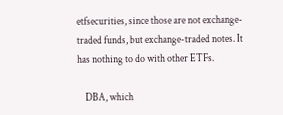etfsecurities, since those are not exchange-traded funds, but exchange-traded notes. It has nothing to do with other ETFs.

    DBA, which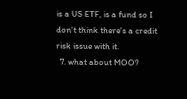is a US ETF, is a fund so I don't think there's a credit risk issue with it.
  7. what about MOO?